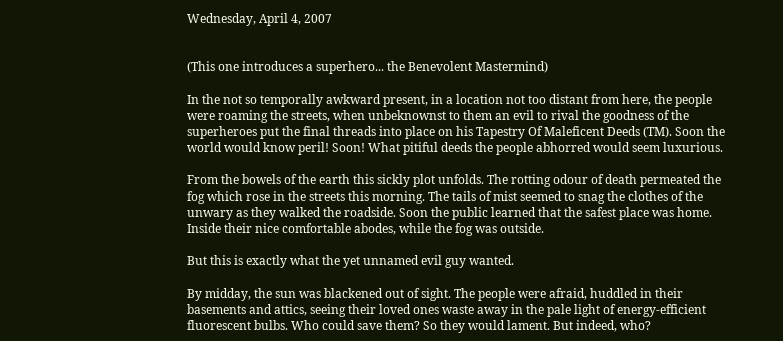Wednesday, April 4, 2007


(This one introduces a superhero... the Benevolent Mastermind)

In the not so temporally awkward present, in a location not too distant from here, the people were roaming the streets, when unbeknownst to them an evil to rival the goodness of the superheroes put the final threads into place on his Tapestry Of Maleficent Deeds (TM). Soon the world would know peril! Soon! What pitiful deeds the people abhorred would seem luxurious.

From the bowels of the earth this sickly plot unfolds. The rotting odour of death permeated the fog which rose in the streets this morning. The tails of mist seemed to snag the clothes of the unwary as they walked the roadside. Soon the public learned that the safest place was home. Inside their nice comfortable abodes, while the fog was outside.

But this is exactly what the yet unnamed evil guy wanted.

By midday, the sun was blackened out of sight. The people were afraid, huddled in their basements and attics, seeing their loved ones waste away in the pale light of energy-efficient fluorescent bulbs. Who could save them? So they would lament. But indeed, who?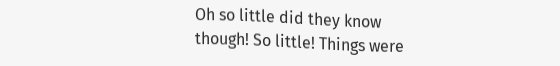Oh so little did they know though! So little! Things were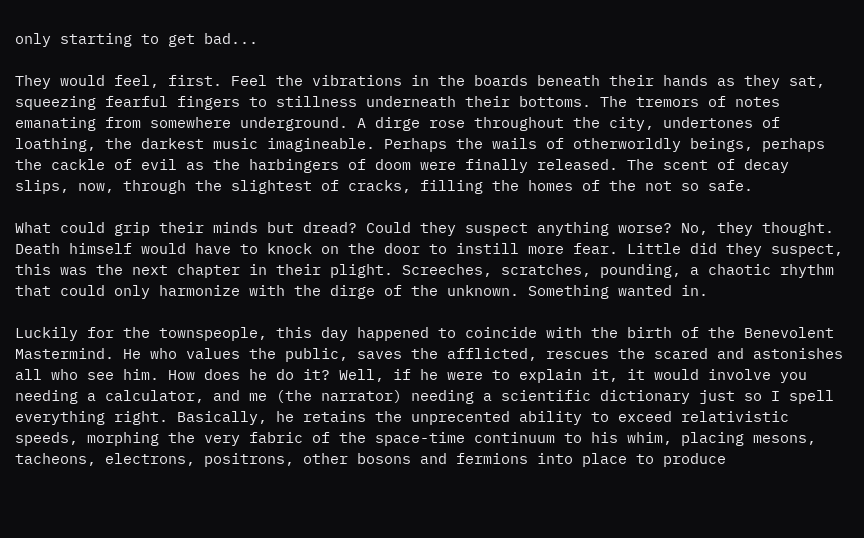only starting to get bad...

They would feel, first. Feel the vibrations in the boards beneath their hands as they sat, squeezing fearful fingers to stillness underneath their bottoms. The tremors of notes emanating from somewhere underground. A dirge rose throughout the city, undertones of loathing, the darkest music imagineable. Perhaps the wails of otherworldly beings, perhaps the cackle of evil as the harbingers of doom were finally released. The scent of decay slips, now, through the slightest of cracks, filling the homes of the not so safe.

What could grip their minds but dread? Could they suspect anything worse? No, they thought. Death himself would have to knock on the door to instill more fear. Little did they suspect, this was the next chapter in their plight. Screeches, scratches, pounding, a chaotic rhythm that could only harmonize with the dirge of the unknown. Something wanted in.

Luckily for the townspeople, this day happened to coincide with the birth of the Benevolent Mastermind. He who values the public, saves the afflicted, rescues the scared and astonishes all who see him. How does he do it? Well, if he were to explain it, it would involve you needing a calculator, and me (the narrator) needing a scientific dictionary just so I spell everything right. Basically, he retains the unprecented ability to exceed relativistic speeds, morphing the very fabric of the space-time continuum to his whim, placing mesons, tacheons, electrons, positrons, other bosons and fermions into place to produce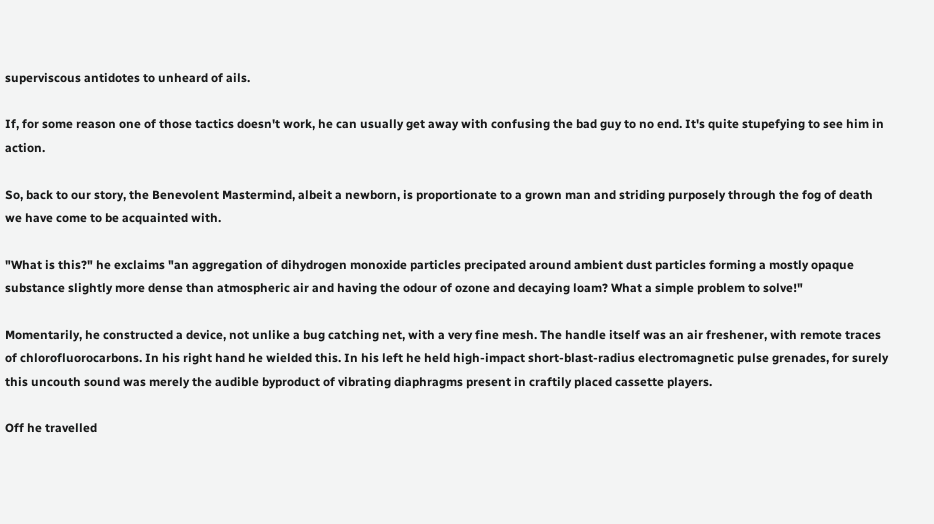superviscous antidotes to unheard of ails.

If, for some reason one of those tactics doesn't work, he can usually get away with confusing the bad guy to no end. It's quite stupefying to see him in action.

So, back to our story, the Benevolent Mastermind, albeit a newborn, is proportionate to a grown man and striding purposely through the fog of death we have come to be acquainted with.

"What is this?" he exclaims "an aggregation of dihydrogen monoxide particles precipated around ambient dust particles forming a mostly opaque substance slightly more dense than atmospheric air and having the odour of ozone and decaying loam? What a simple problem to solve!"

Momentarily, he constructed a device, not unlike a bug catching net, with a very fine mesh. The handle itself was an air freshener, with remote traces of chlorofluorocarbons. In his right hand he wielded this. In his left he held high-impact short-blast-radius electromagnetic pulse grenades, for surely this uncouth sound was merely the audible byproduct of vibrating diaphragms present in craftily placed cassette players.

Off he travelled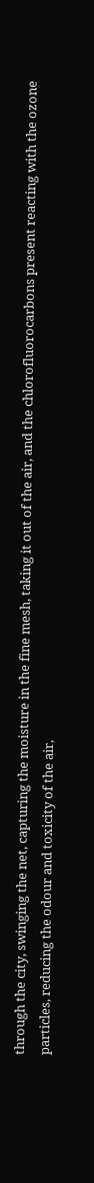through the city, swinging the net, capturing the moisture in the fine mesh, taking it out of the air, and the chlorofluorocarbons present reacting with the ozone particles, reducing the odour and toxicity of the air,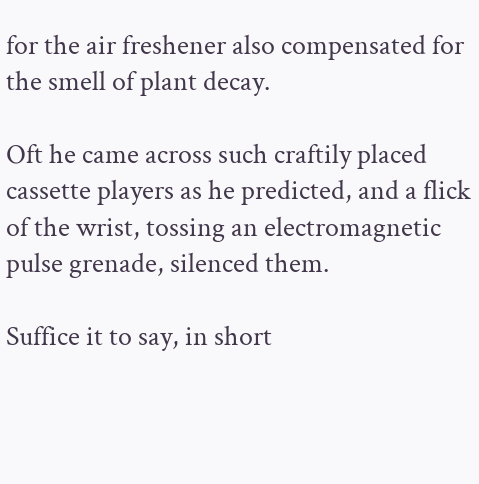for the air freshener also compensated for the smell of plant decay.

Oft he came across such craftily placed cassette players as he predicted, and a flick of the wrist, tossing an electromagnetic pulse grenade, silenced them.

Suffice it to say, in short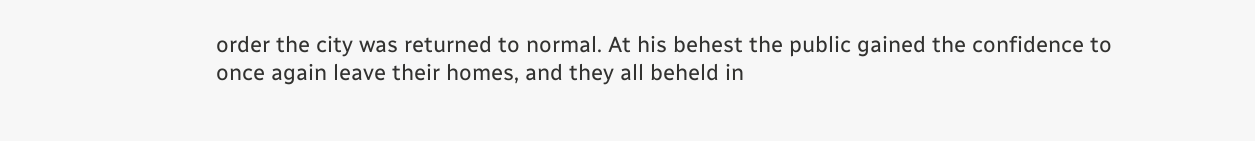order the city was returned to normal. At his behest the public gained the confidence to once again leave their homes, and they all beheld in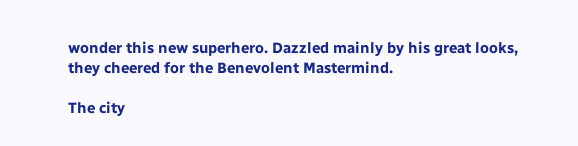wonder this new superhero. Dazzled mainly by his great looks, they cheered for the Benevolent Mastermind.

The city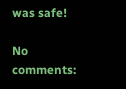was safe!

No comments: